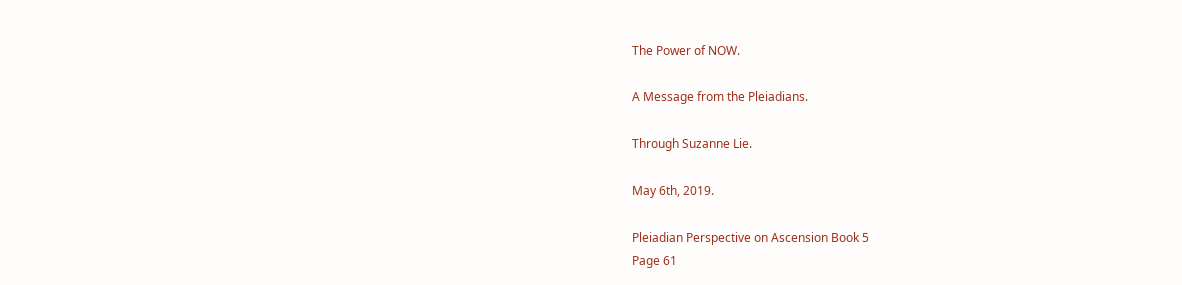The Power of NOW.

A Message from the Pleiadians.

Through Suzanne Lie.

May 6th, 2019.

Pleiadian Perspective on Ascension Book 5
Page 61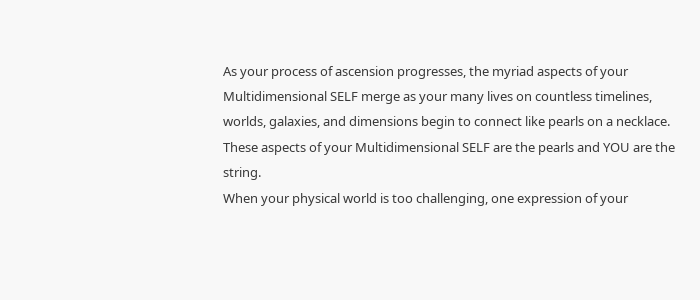As your process of ascension progresses, the myriad aspects of your Multidimensional SELF merge as your many lives on countless timelines, worlds, galaxies, and dimensions begin to connect like pearls on a necklace. These aspects of your Multidimensional SELF are the pearls and YOU are the string.
When your physical world is too challenging, one expression of your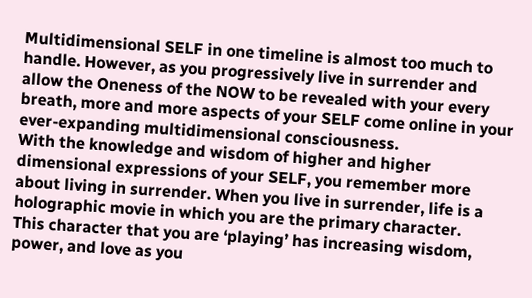Multidimensional SELF in one timeline is almost too much to handle. However, as you progressively live in surrender and allow the Oneness of the NOW to be revealed with your every breath, more and more aspects of your SELF come online in your ever-expanding multidimensional consciousness.
With the knowledge and wisdom of higher and higher dimensional expressions of your SELF, you remember more about living in surrender. When you live in surrender, life is a holographic movie in which you are the primary character.
This character that you are ‘playing’ has increasing wisdom, power, and love as you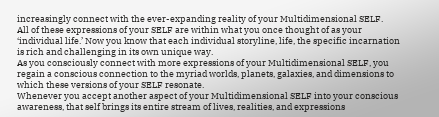increasingly connect with the ever-expanding reality of your Multidimensional SELF.
All of these expressions of your SELF are within what you once thought of as your ‘individual life.’ Now you know that each individual storyline, life, the specific incarnation is rich and challenging in its own unique way.
As you consciously connect with more expressions of your Multidimensional SELF, you regain a conscious connection to the myriad worlds, planets, galaxies, and dimensions to which these versions of your SELF resonate.
Whenever you accept another aspect of your Multidimensional SELF into your conscious awareness, that self brings its entire stream of lives, realities, and expressions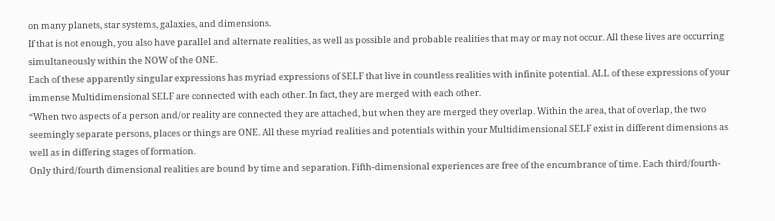on many planets, star systems, galaxies, and dimensions.
If that is not enough, you also have parallel and alternate realities, as well as possible and probable realities that may or may not occur. All these lives are occurring simultaneously within the NOW of the ONE.
Each of these apparently singular expressions has myriad expressions of SELF that live in countless realities with infinite potential. ALL of these expressions of your immense Multidimensional SELF are connected with each other. In fact, they are merged with each other.
“When two aspects of a person and/or reality are connected they are attached, but when they are merged they overlap. Within the area, that of overlap, the two seemingly separate persons, places or things are ONE. All these myriad realities and potentials within your Multidimensional SELF exist in different dimensions as well as in differing stages of formation.
Only third/fourth dimensional realities are bound by time and separation. Fifth-dimensional experiences are free of the encumbrance of time. Each third/fourth-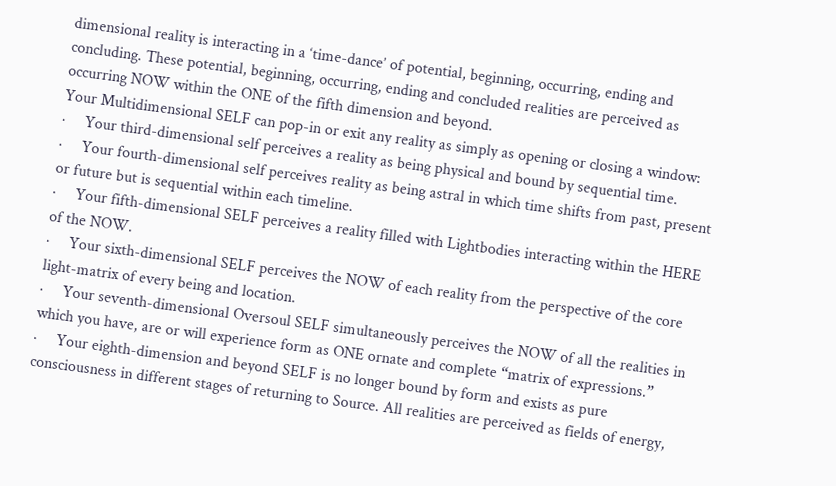dimensional reality is interacting in a ‘time-dance’ of potential, beginning, occurring, ending and concluding. These potential, beginning, occurring, ending and concluded realities are perceived as occurring NOW within the ONE of the fifth dimension and beyond.
Your Multidimensional SELF can pop-in or exit any reality as simply as opening or closing a window:
·     Your third-dimensional self perceives a reality as being physical and bound by sequential time.
·     Your fourth-dimensional self perceives reality as being astral in which time shifts from past, present or future but is sequential within each timeline.
·     Your fifth-dimensional SELF perceives a reality filled with Lightbodies interacting within the HERE of the NOW.
·     Your sixth-dimensional SELF perceives the NOW of each reality from the perspective of the core light-matrix of every being and location.
·     Your seventh-dimensional Oversoul SELF simultaneously perceives the NOW of all the realities in which you have, are or will experience form as ONE ornate and complete “matrix of expressions.”
·     Your eighth-dimension and beyond SELF is no longer bound by form and exists as pure consciousness in different stages of returning to Source. All realities are perceived as fields of energy,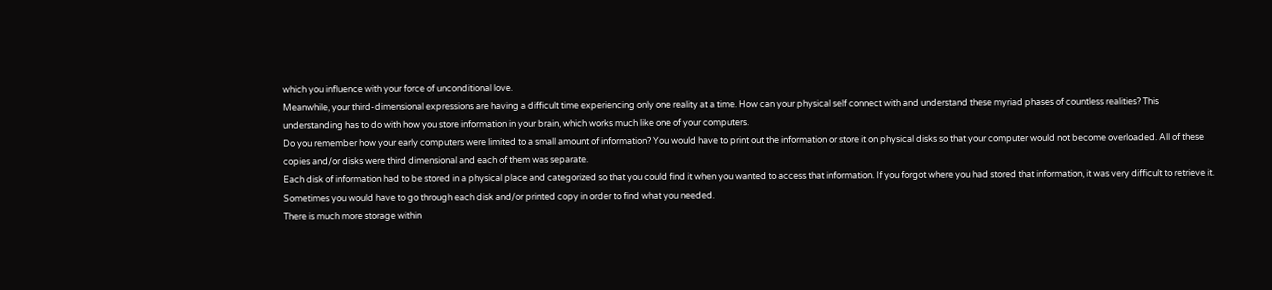which you influence with your force of unconditional love.
Meanwhile, your third-dimensional expressions are having a difficult time experiencing only one reality at a time. How can your physical self connect with and understand these myriad phases of countless realities? This understanding has to do with how you store information in your brain, which works much like one of your computers.
Do you remember how your early computers were limited to a small amount of information? You would have to print out the information or store it on physical disks so that your computer would not become overloaded. All of these copies and/or disks were third dimensional and each of them was separate.
Each disk of information had to be stored in a physical place and categorized so that you could find it when you wanted to access that information. If you forgot where you had stored that information, it was very difficult to retrieve it. Sometimes you would have to go through each disk and/or printed copy in order to find what you needed.
There is much more storage within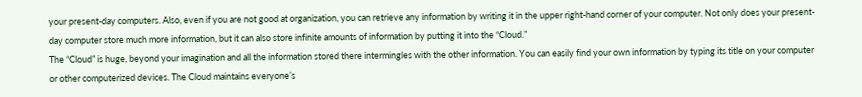your present-day computers. Also, even if you are not good at organization, you can retrieve any information by writing it in the upper right-hand corner of your computer. Not only does your present-day computer store much more information, but it can also store infinite amounts of information by putting it into the “Cloud.”
The “Cloud” is huge, beyond your imagination and all the information stored there intermingles with the other information. You can easily find your own information by typing its title on your computer or other computerized devices. The Cloud maintains everyone’s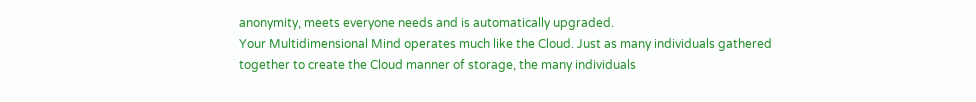anonymity, meets everyone needs and is automatically upgraded.
Your Multidimensional Mind operates much like the Cloud. Just as many individuals gathered together to create the Cloud manner of storage, the many individuals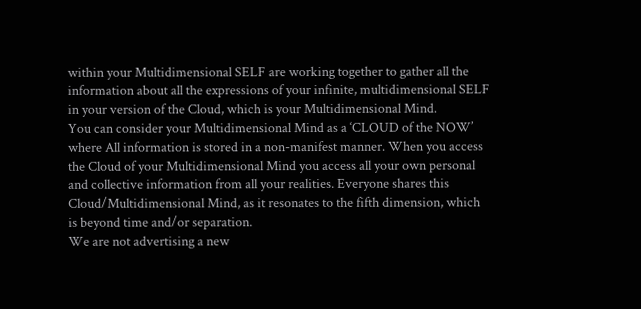within your Multidimensional SELF are working together to gather all the information about all the expressions of your infinite, multidimensional SELF in your version of the Cloud, which is your Multidimensional Mind.
You can consider your Multidimensional Mind as a ‘CLOUD of the NOW’ where All information is stored in a non-manifest manner. When you access the Cloud of your Multidimensional Mind you access all your own personal and collective information from all your realities. Everyone shares this Cloud/Multidimensional Mind, as it resonates to the fifth dimension, which is beyond time and/or separation.
We are not advertising a new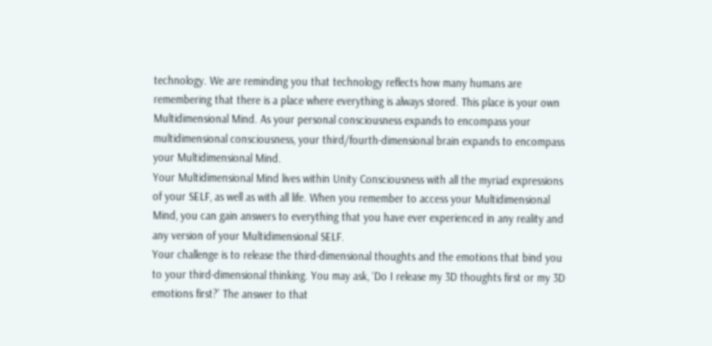technology. We are reminding you that technology reflects how many humans are remembering that there is a place where everything is always stored. This place is your own Multidimensional Mind. As your personal consciousness expands to encompass your multidimensional consciousness, your third/fourth-dimensional brain expands to encompass your Multidimensional Mind.
Your Multidimensional Mind lives within Unity Consciousness with all the myriad expressions of your SELF, as well as with all life. When you remember to access your Multidimensional Mind, you can gain answers to everything that you have ever experienced in any reality and any version of your Multidimensional SELF.
Your challenge is to release the third-dimensional thoughts and the emotions that bind you to your third-dimensional thinking. You may ask, ‘Do I release my 3D thoughts first or my 3D emotions first?’ The answer to that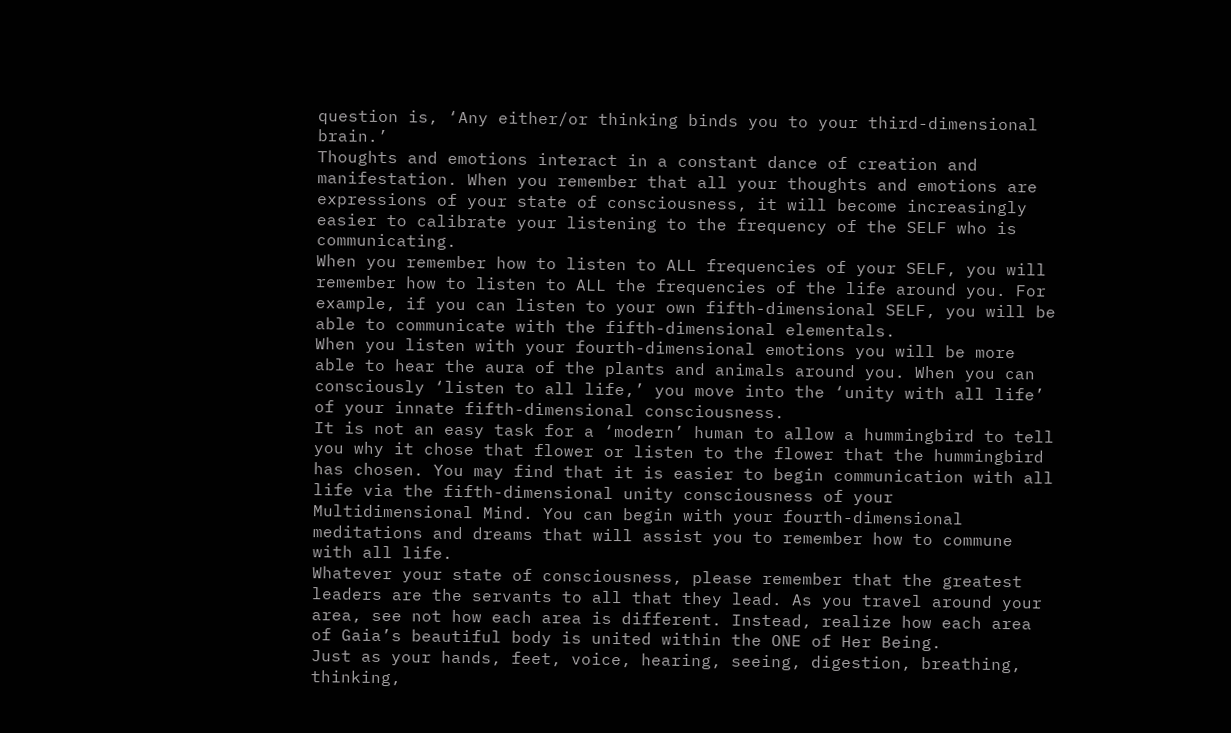question is, ‘Any either/or thinking binds you to your third-dimensional brain.’
Thoughts and emotions interact in a constant dance of creation and manifestation. When you remember that all your thoughts and emotions are expressions of your state of consciousness, it will become increasingly easier to calibrate your listening to the frequency of the SELF who is communicating.
When you remember how to listen to ALL frequencies of your SELF, you will remember how to listen to ALL the frequencies of the life around you. For example, if you can listen to your own fifth-dimensional SELF, you will be able to communicate with the fifth-dimensional elementals.
When you listen with your fourth-dimensional emotions you will be more able to hear the aura of the plants and animals around you. When you can consciously ‘listen to all life,’ you move into the ‘unity with all life’ of your innate fifth-dimensional consciousness.
It is not an easy task for a ‘modern’ human to allow a hummingbird to tell you why it chose that flower or listen to the flower that the hummingbird has chosen. You may find that it is easier to begin communication with all life via the fifth-dimensional unity consciousness of your Multidimensional Mind. You can begin with your fourth-dimensional meditations and dreams that will assist you to remember how to commune with all life.
Whatever your state of consciousness, please remember that the greatest leaders are the servants to all that they lead. As you travel around your area, see not how each area is different. Instead, realize how each area of Gaia’s beautiful body is united within the ONE of Her Being.
Just as your hands, feet, voice, hearing, seeing, digestion, breathing, thinking,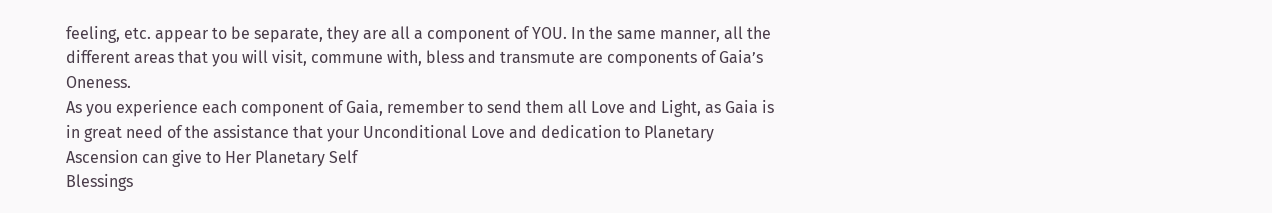feeling, etc. appear to be separate, they are all a component of YOU. In the same manner, all the different areas that you will visit, commune with, bless and transmute are components of Gaia’s Oneness.
As you experience each component of Gaia, remember to send them all Love and Light, as Gaia is in great need of the assistance that your Unconditional Love and dedication to Planetary Ascension can give to Her Planetary Self
Blessings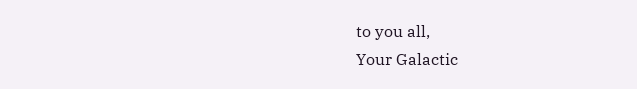to you all,
Your Galactic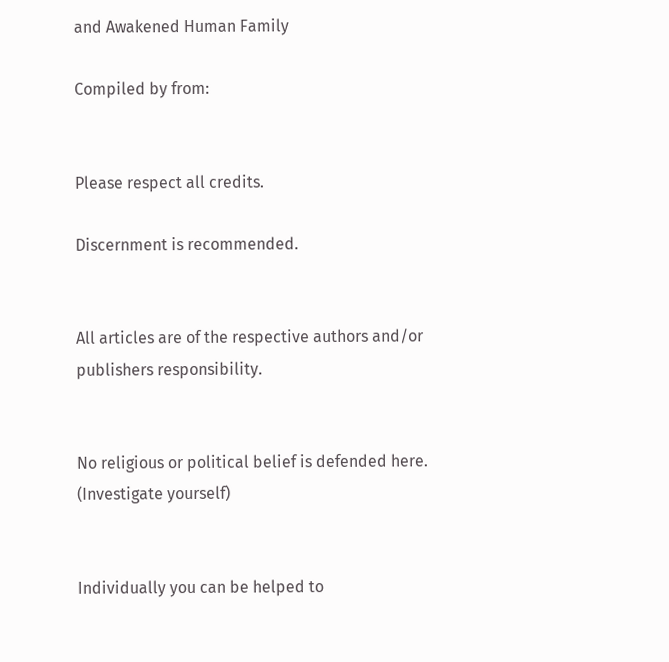and Awakened Human Family

Compiled by from:


Please respect all credits.

Discernment is recommended.


All articles are of the respective authors and/or publishers responsibility.


No religious or political belief is defended here. (Investigate yourself)


Individually you can be helped to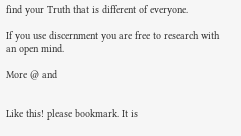find your Truth that is different of everyone.

If you use discernment you are free to research with an open mind.

More @ and


Like this! please bookmark. It is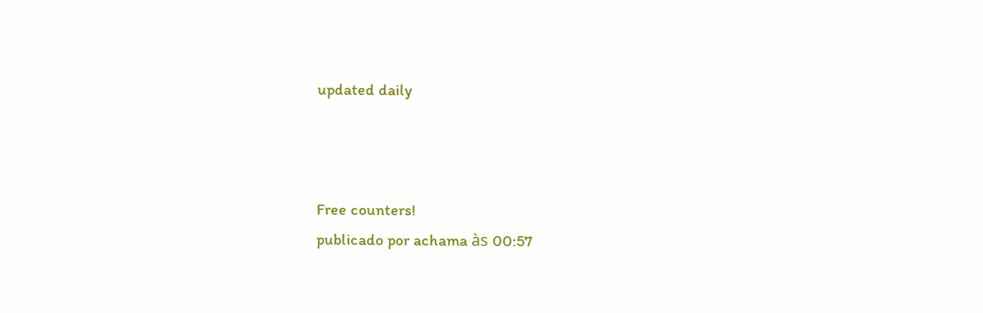updated daily



Free counters!
publicado por achama às 00:57